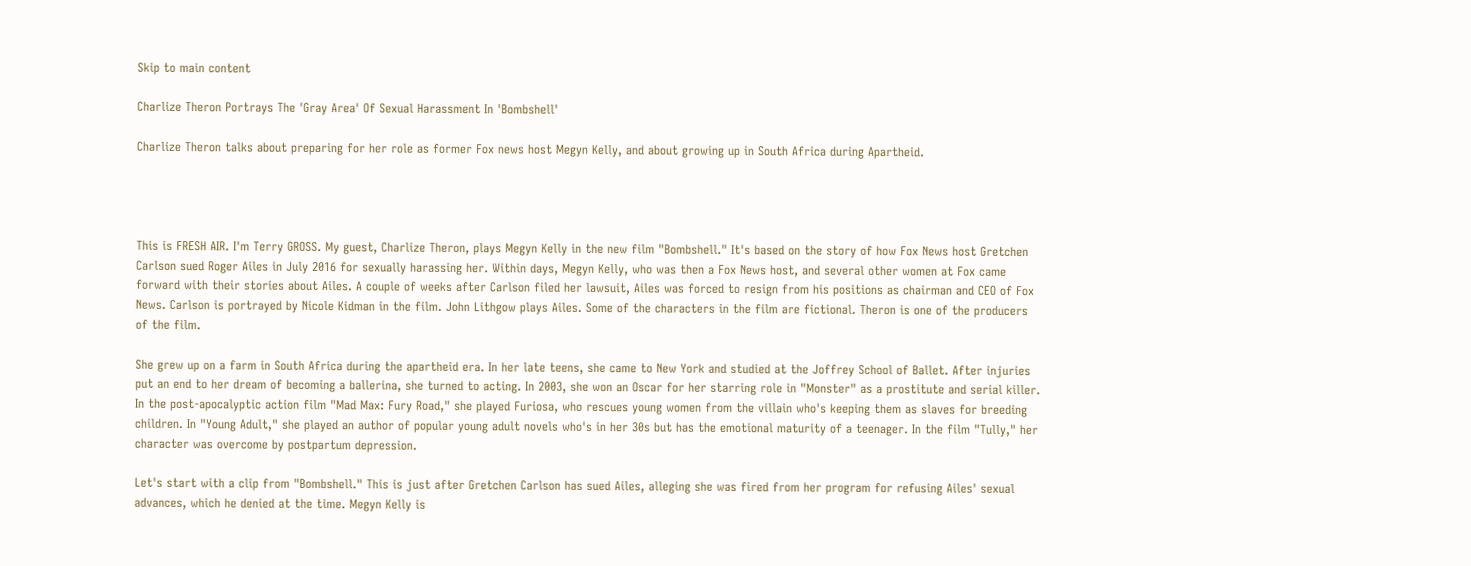Skip to main content

Charlize Theron Portrays The 'Gray Area' Of Sexual Harassment In 'Bombshell'

Charlize Theron talks about preparing for her role as former Fox news host Megyn Kelly, and about growing up in South Africa during Apartheid.




This is FRESH AIR. I'm Terry GROSS. My guest, Charlize Theron, plays Megyn Kelly in the new film "Bombshell." It's based on the story of how Fox News host Gretchen Carlson sued Roger Ailes in July 2016 for sexually harassing her. Within days, Megyn Kelly, who was then a Fox News host, and several other women at Fox came forward with their stories about Ailes. A couple of weeks after Carlson filed her lawsuit, Ailes was forced to resign from his positions as chairman and CEO of Fox News. Carlson is portrayed by Nicole Kidman in the film. John Lithgow plays Ailes. Some of the characters in the film are fictional. Theron is one of the producers of the film.

She grew up on a farm in South Africa during the apartheid era. In her late teens, she came to New York and studied at the Joffrey School of Ballet. After injuries put an end to her dream of becoming a ballerina, she turned to acting. In 2003, she won an Oscar for her starring role in "Monster" as a prostitute and serial killer. In the post-apocalyptic action film "Mad Max: Fury Road," she played Furiosa, who rescues young women from the villain who's keeping them as slaves for breeding children. In "Young Adult," she played an author of popular young adult novels who's in her 30s but has the emotional maturity of a teenager. In the film "Tully," her character was overcome by postpartum depression.

Let's start with a clip from "Bombshell." This is just after Gretchen Carlson has sued Ailes, alleging she was fired from her program for refusing Ailes' sexual advances, which he denied at the time. Megyn Kelly is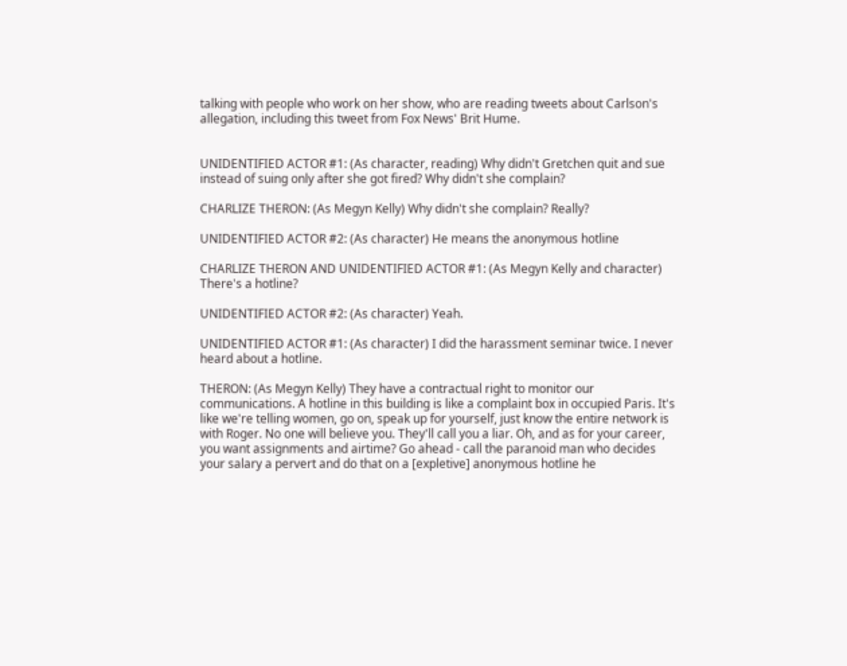talking with people who work on her show, who are reading tweets about Carlson's allegation, including this tweet from Fox News' Brit Hume.


UNIDENTIFIED ACTOR #1: (As character, reading) Why didn't Gretchen quit and sue instead of suing only after she got fired? Why didn't she complain?

CHARLIZE THERON: (As Megyn Kelly) Why didn't she complain? Really?

UNIDENTIFIED ACTOR #2: (As character) He means the anonymous hotline

CHARLIZE THERON AND UNIDENTIFIED ACTOR #1: (As Megyn Kelly and character) There's a hotline?

UNIDENTIFIED ACTOR #2: (As character) Yeah.

UNIDENTIFIED ACTOR #1: (As character) I did the harassment seminar twice. I never heard about a hotline.

THERON: (As Megyn Kelly) They have a contractual right to monitor our communications. A hotline in this building is like a complaint box in occupied Paris. It's like we're telling women, go on, speak up for yourself, just know the entire network is with Roger. No one will believe you. They'll call you a liar. Oh, and as for your career, you want assignments and airtime? Go ahead - call the paranoid man who decides your salary a pervert and do that on a [expletive] anonymous hotline he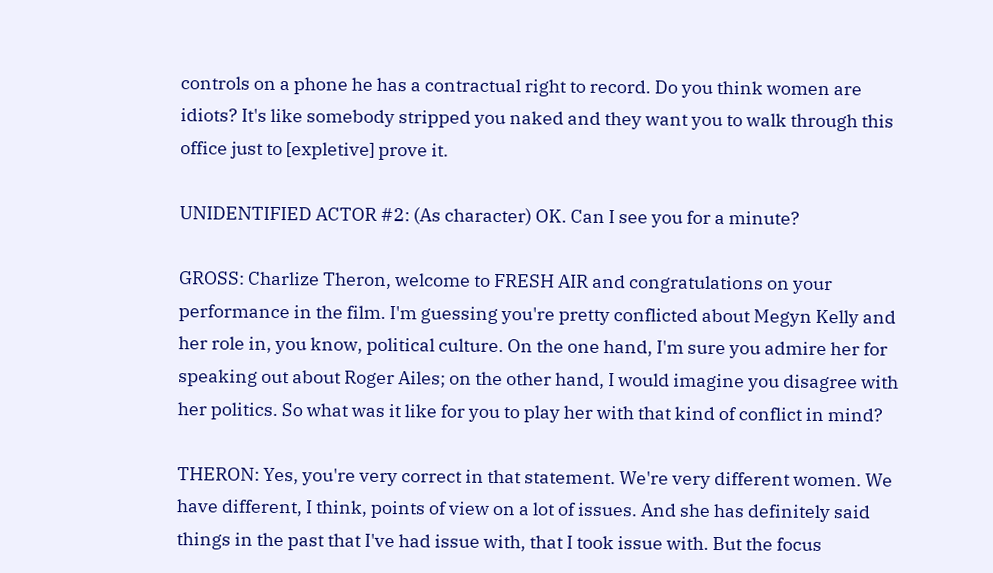controls on a phone he has a contractual right to record. Do you think women are idiots? It's like somebody stripped you naked and they want you to walk through this office just to [expletive] prove it.

UNIDENTIFIED ACTOR #2: (As character) OK. Can I see you for a minute?

GROSS: Charlize Theron, welcome to FRESH AIR and congratulations on your performance in the film. I'm guessing you're pretty conflicted about Megyn Kelly and her role in, you know, political culture. On the one hand, I'm sure you admire her for speaking out about Roger Ailes; on the other hand, I would imagine you disagree with her politics. So what was it like for you to play her with that kind of conflict in mind?

THERON: Yes, you're very correct in that statement. We're very different women. We have different, I think, points of view on a lot of issues. And she has definitely said things in the past that I've had issue with, that I took issue with. But the focus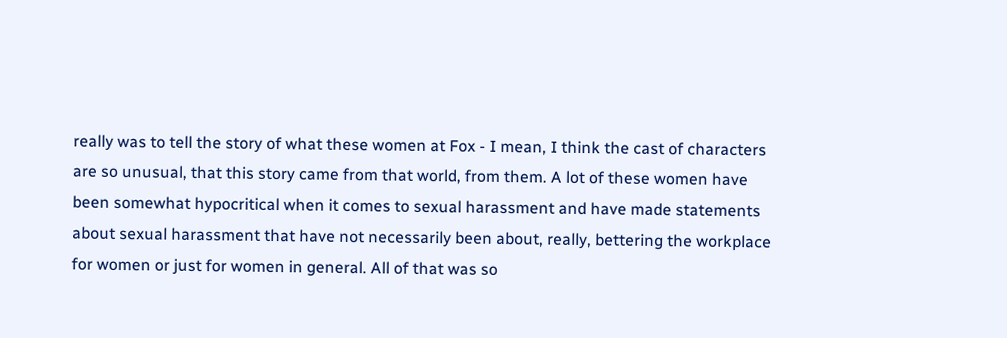really was to tell the story of what these women at Fox - I mean, I think the cast of characters are so unusual, that this story came from that world, from them. A lot of these women have been somewhat hypocritical when it comes to sexual harassment and have made statements about sexual harassment that have not necessarily been about, really, bettering the workplace for women or just for women in general. All of that was so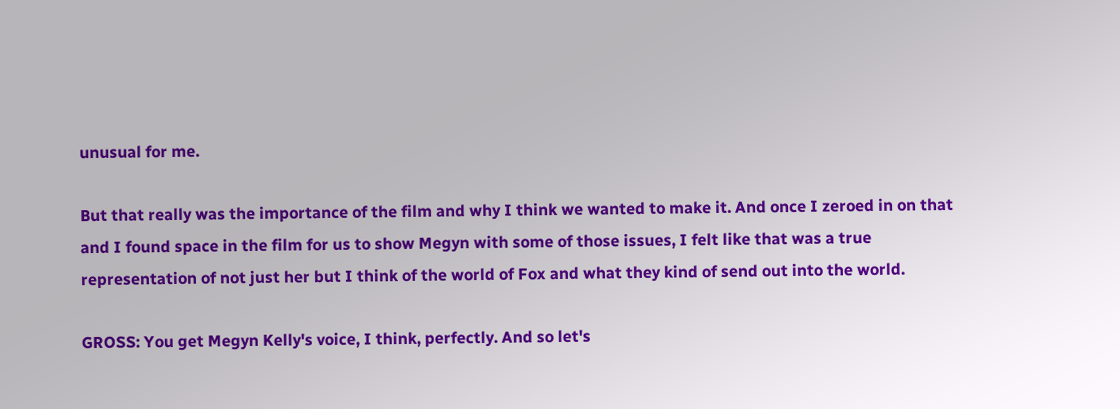unusual for me.

But that really was the importance of the film and why I think we wanted to make it. And once I zeroed in on that and I found space in the film for us to show Megyn with some of those issues, I felt like that was a true representation of not just her but I think of the world of Fox and what they kind of send out into the world.

GROSS: You get Megyn Kelly's voice, I think, perfectly. And so let's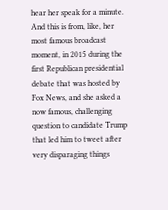hear her speak for a minute. And this is from, like, her most famous broadcast moment, in 2015 during the first Republican presidential debate that was hosted by Fox News, and she asked a now famous, challenging question to candidate Trump that led him to tweet after very disparaging things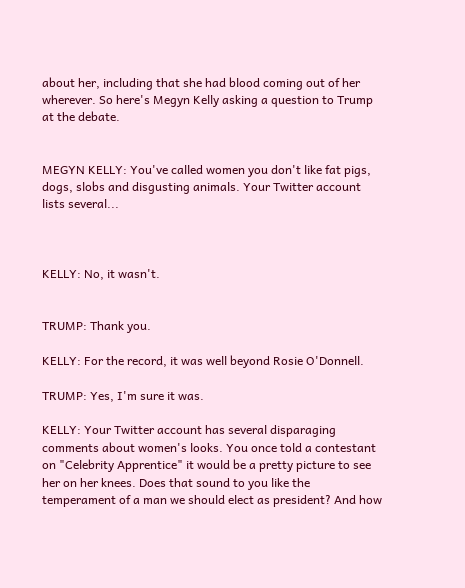about her, including that she had blood coming out of her wherever. So here's Megyn Kelly asking a question to Trump at the debate.


MEGYN KELLY: You've called women you don't like fat pigs, dogs, slobs and disgusting animals. Your Twitter account lists several...



KELLY: No, it wasn't.


TRUMP: Thank you.

KELLY: For the record, it was well beyond Rosie O'Donnell.

TRUMP: Yes, I'm sure it was.

KELLY: Your Twitter account has several disparaging comments about women's looks. You once told a contestant on "Celebrity Apprentice" it would be a pretty picture to see her on her knees. Does that sound to you like the temperament of a man we should elect as president? And how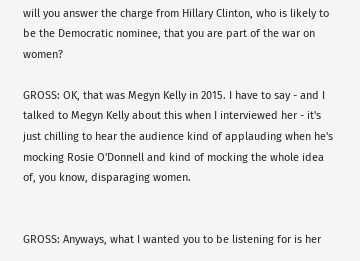will you answer the charge from Hillary Clinton, who is likely to be the Democratic nominee, that you are part of the war on women?

GROSS: OK, that was Megyn Kelly in 2015. I have to say - and I talked to Megyn Kelly about this when I interviewed her - it's just chilling to hear the audience kind of applauding when he's mocking Rosie O'Donnell and kind of mocking the whole idea of, you know, disparaging women.


GROSS: Anyways, what I wanted you to be listening for is her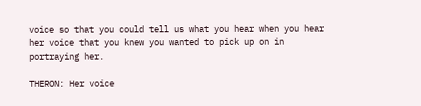voice so that you could tell us what you hear when you hear her voice that you knew you wanted to pick up on in portraying her.

THERON: Her voice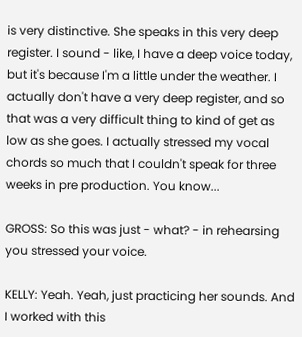is very distinctive. She speaks in this very deep register. I sound - like, I have a deep voice today, but it's because I'm a little under the weather. I actually don't have a very deep register, and so that was a very difficult thing to kind of get as low as she goes. I actually stressed my vocal chords so much that I couldn't speak for three weeks in pre production. You know...

GROSS: So this was just - what? - in rehearsing you stressed your voice.

KELLY: Yeah. Yeah, just practicing her sounds. And I worked with this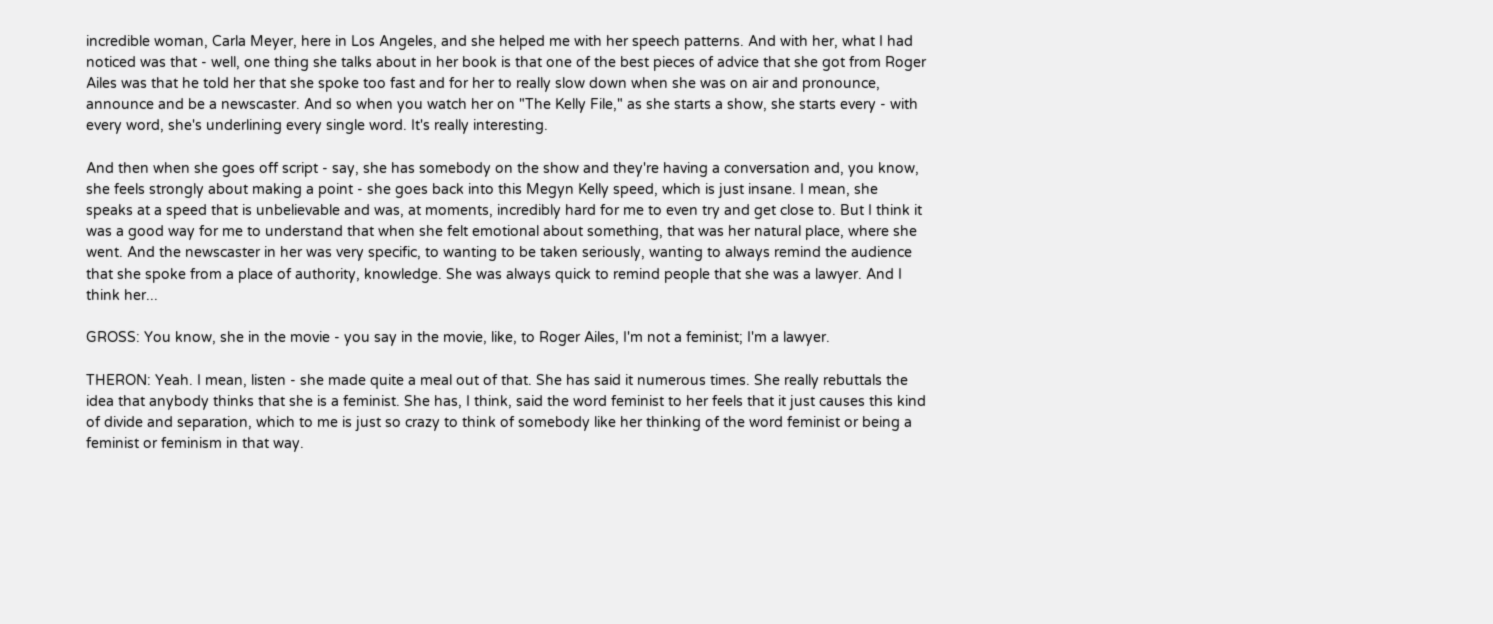incredible woman, Carla Meyer, here in Los Angeles, and she helped me with her speech patterns. And with her, what I had noticed was that - well, one thing she talks about in her book is that one of the best pieces of advice that she got from Roger Ailes was that he told her that she spoke too fast and for her to really slow down when she was on air and pronounce, announce and be a newscaster. And so when you watch her on "The Kelly File," as she starts a show, she starts every - with every word, she's underlining every single word. It's really interesting.

And then when she goes off script - say, she has somebody on the show and they're having a conversation and, you know, she feels strongly about making a point - she goes back into this Megyn Kelly speed, which is just insane. I mean, she speaks at a speed that is unbelievable and was, at moments, incredibly hard for me to even try and get close to. But I think it was a good way for me to understand that when she felt emotional about something, that was her natural place, where she went. And the newscaster in her was very specific, to wanting to be taken seriously, wanting to always remind the audience that she spoke from a place of authority, knowledge. She was always quick to remind people that she was a lawyer. And I think her...

GROSS: You know, she in the movie - you say in the movie, like, to Roger Ailes, I'm not a feminist; I'm a lawyer.

THERON: Yeah. I mean, listen - she made quite a meal out of that. She has said it numerous times. She really rebuttals the idea that anybody thinks that she is a feminist. She has, I think, said the word feminist to her feels that it just causes this kind of divide and separation, which to me is just so crazy to think of somebody like her thinking of the word feminist or being a feminist or feminism in that way.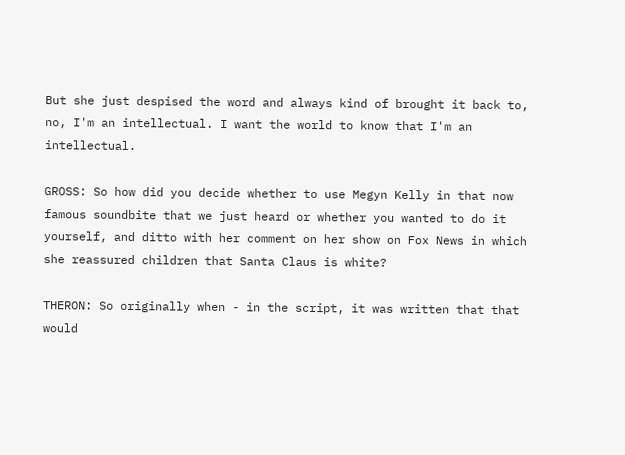But she just despised the word and always kind of brought it back to, no, I'm an intellectual. I want the world to know that I'm an intellectual.

GROSS: So how did you decide whether to use Megyn Kelly in that now famous soundbite that we just heard or whether you wanted to do it yourself, and ditto with her comment on her show on Fox News in which she reassured children that Santa Claus is white?

THERON: So originally when - in the script, it was written that that would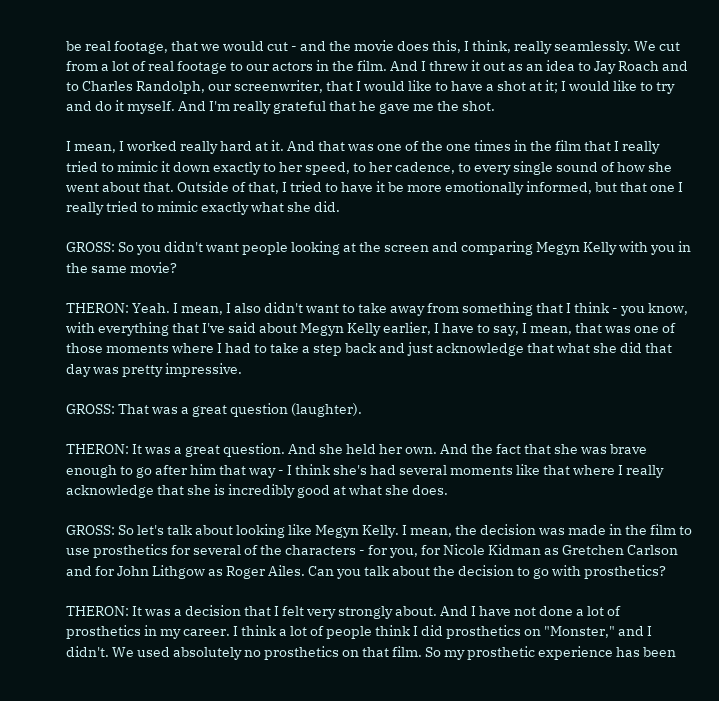be real footage, that we would cut - and the movie does this, I think, really seamlessly. We cut from a lot of real footage to our actors in the film. And I threw it out as an idea to Jay Roach and to Charles Randolph, our screenwriter, that I would like to have a shot at it; I would like to try and do it myself. And I'm really grateful that he gave me the shot.

I mean, I worked really hard at it. And that was one of the one times in the film that I really tried to mimic it down exactly to her speed, to her cadence, to every single sound of how she went about that. Outside of that, I tried to have it be more emotionally informed, but that one I really tried to mimic exactly what she did.

GROSS: So you didn't want people looking at the screen and comparing Megyn Kelly with you in the same movie?

THERON: Yeah. I mean, I also didn't want to take away from something that I think - you know, with everything that I've said about Megyn Kelly earlier, I have to say, I mean, that was one of those moments where I had to take a step back and just acknowledge that what she did that day was pretty impressive.

GROSS: That was a great question (laughter).

THERON: It was a great question. And she held her own. And the fact that she was brave enough to go after him that way - I think she's had several moments like that where I really acknowledge that she is incredibly good at what she does.

GROSS: So let's talk about looking like Megyn Kelly. I mean, the decision was made in the film to use prosthetics for several of the characters - for you, for Nicole Kidman as Gretchen Carlson and for John Lithgow as Roger Ailes. Can you talk about the decision to go with prosthetics?

THERON: It was a decision that I felt very strongly about. And I have not done a lot of prosthetics in my career. I think a lot of people think I did prosthetics on "Monster," and I didn't. We used absolutely no prosthetics on that film. So my prosthetic experience has been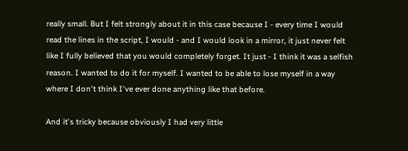really small. But I felt strongly about it in this case because I - every time I would read the lines in the script, I would - and I would look in a mirror, it just never felt like I fully believed that you would completely forget. It just - I think it was a selfish reason. I wanted to do it for myself. I wanted to be able to lose myself in a way where I don't think I've ever done anything like that before.

And it's tricky because obviously I had very little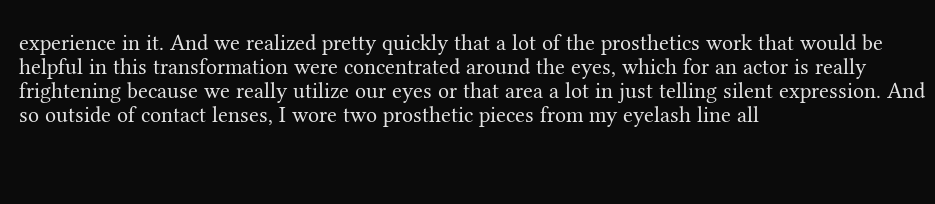experience in it. And we realized pretty quickly that a lot of the prosthetics work that would be helpful in this transformation were concentrated around the eyes, which for an actor is really frightening because we really utilize our eyes or that area a lot in just telling silent expression. And so outside of contact lenses, I wore two prosthetic pieces from my eyelash line all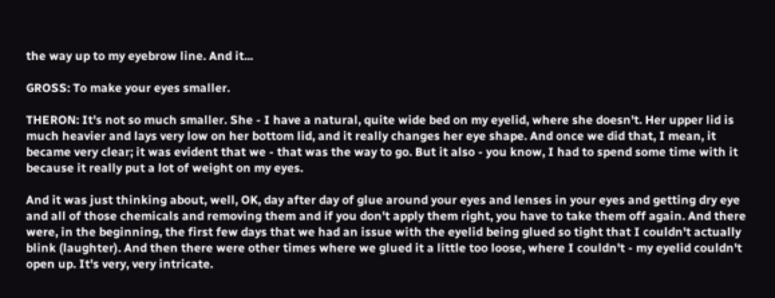the way up to my eyebrow line. And it...

GROSS: To make your eyes smaller.

THERON: It's not so much smaller. She - I have a natural, quite wide bed on my eyelid, where she doesn't. Her upper lid is much heavier and lays very low on her bottom lid, and it really changes her eye shape. And once we did that, I mean, it became very clear; it was evident that we - that was the way to go. But it also - you know, I had to spend some time with it because it really put a lot of weight on my eyes.

And it was just thinking about, well, OK, day after day of glue around your eyes and lenses in your eyes and getting dry eye and all of those chemicals and removing them and if you don't apply them right, you have to take them off again. And there were, in the beginning, the first few days that we had an issue with the eyelid being glued so tight that I couldn't actually blink (laughter). And then there were other times where we glued it a little too loose, where I couldn't - my eyelid couldn't open up. It's very, very intricate.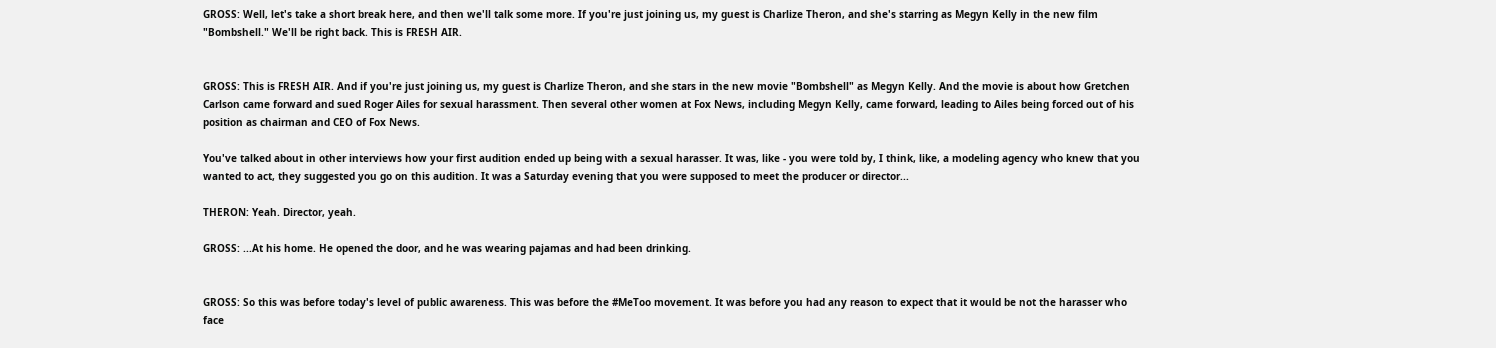GROSS: Well, let's take a short break here, and then we'll talk some more. If you're just joining us, my guest is Charlize Theron, and she's starring as Megyn Kelly in the new film "Bombshell." We'll be right back. This is FRESH AIR.


GROSS: This is FRESH AIR. And if you're just joining us, my guest is Charlize Theron, and she stars in the new movie "Bombshell" as Megyn Kelly. And the movie is about how Gretchen Carlson came forward and sued Roger Ailes for sexual harassment. Then several other women at Fox News, including Megyn Kelly, came forward, leading to Ailes being forced out of his position as chairman and CEO of Fox News.

You've talked about in other interviews how your first audition ended up being with a sexual harasser. It was, like - you were told by, I think, like, a modeling agency who knew that you wanted to act, they suggested you go on this audition. It was a Saturday evening that you were supposed to meet the producer or director...

THERON: Yeah. Director, yeah.

GROSS: ...At his home. He opened the door, and he was wearing pajamas and had been drinking.


GROSS: So this was before today's level of public awareness. This was before the #MeToo movement. It was before you had any reason to expect that it would be not the harasser who face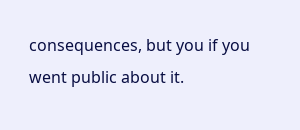consequences, but you if you went public about it.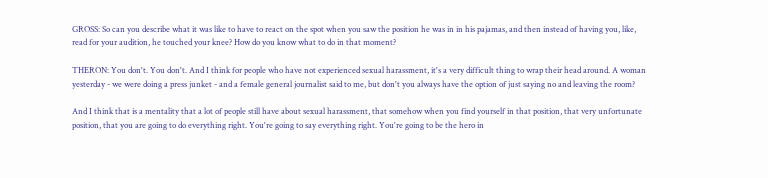GROSS: So can you describe what it was like to have to react on the spot when you saw the position he was in in his pajamas, and then instead of having you, like, read for your audition, he touched your knee? How do you know what to do in that moment?

THERON: You don't. You don't. And I think for people who have not experienced sexual harassment, it's a very difficult thing to wrap their head around. A woman yesterday - we were doing a press junket - and a female general journalist said to me, but don't you always have the option of just saying no and leaving the room?

And I think that is a mentality that a lot of people still have about sexual harassment, that somehow when you find yourself in that position, that very unfortunate position, that you are going to do everything right. You're going to say everything right. You're going to be the hero in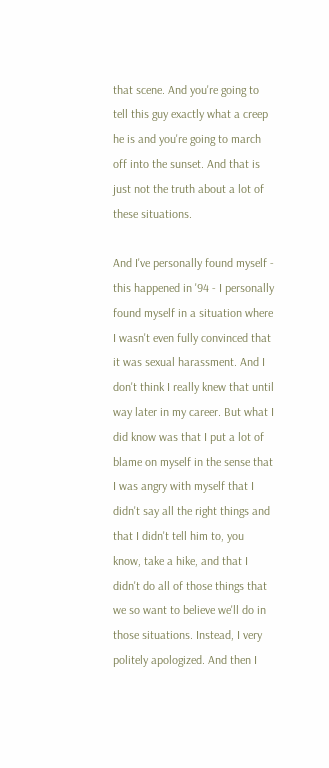that scene. And you're going to tell this guy exactly what a creep he is and you're going to march off into the sunset. And that is just not the truth about a lot of these situations.

And I've personally found myself - this happened in '94 - I personally found myself in a situation where I wasn't even fully convinced that it was sexual harassment. And I don't think I really knew that until way later in my career. But what I did know was that I put a lot of blame on myself in the sense that I was angry with myself that I didn't say all the right things and that I didn't tell him to, you know, take a hike, and that I didn't do all of those things that we so want to believe we'll do in those situations. Instead, I very politely apologized. And then I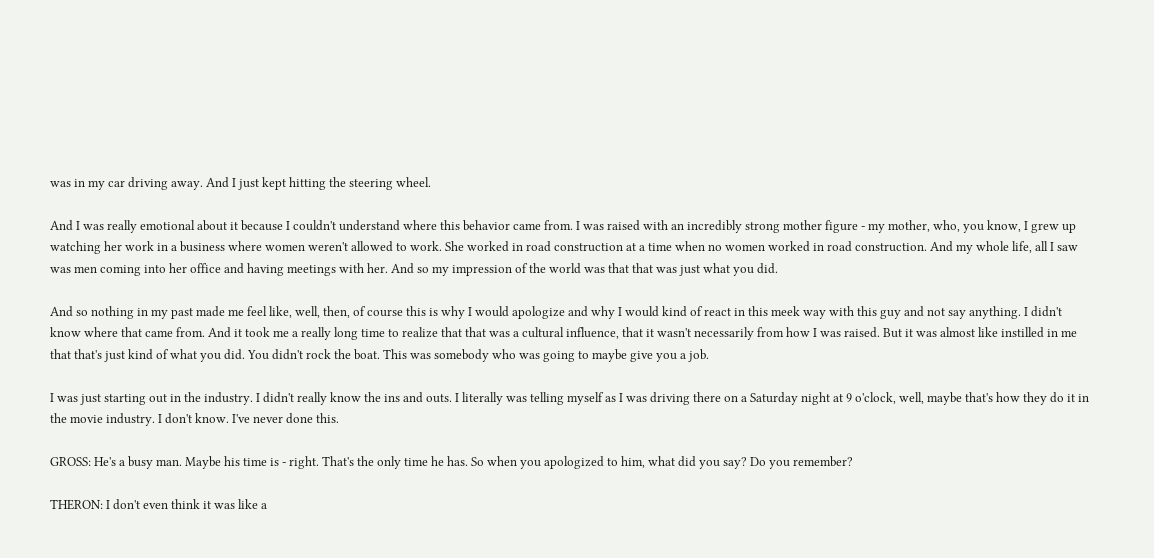was in my car driving away. And I just kept hitting the steering wheel.

And I was really emotional about it because I couldn't understand where this behavior came from. I was raised with an incredibly strong mother figure - my mother, who, you know, I grew up watching her work in a business where women weren't allowed to work. She worked in road construction at a time when no women worked in road construction. And my whole life, all I saw was men coming into her office and having meetings with her. And so my impression of the world was that that was just what you did.

And so nothing in my past made me feel like, well, then, of course this is why I would apologize and why I would kind of react in this meek way with this guy and not say anything. I didn't know where that came from. And it took me a really long time to realize that that was a cultural influence, that it wasn't necessarily from how I was raised. But it was almost like instilled in me that that's just kind of what you did. You didn't rock the boat. This was somebody who was going to maybe give you a job.

I was just starting out in the industry. I didn't really know the ins and outs. I literally was telling myself as I was driving there on a Saturday night at 9 o'clock, well, maybe that's how they do it in the movie industry. I don't know. I've never done this.

GROSS: He's a busy man. Maybe his time is - right. That's the only time he has. So when you apologized to him, what did you say? Do you remember?

THERON: I don't even think it was like a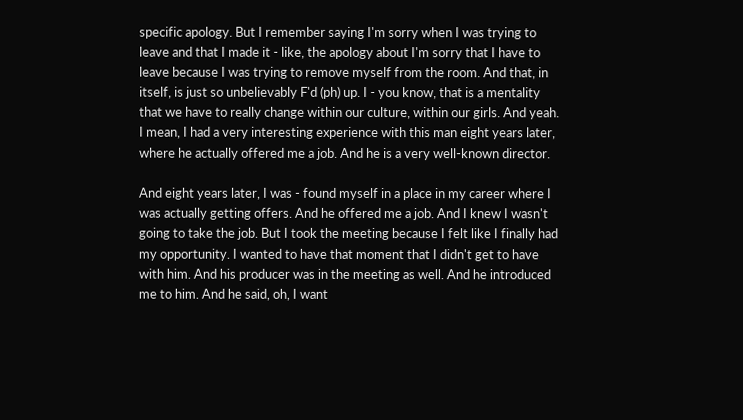specific apology. But I remember saying I'm sorry when I was trying to leave and that I made it - like, the apology about I'm sorry that I have to leave because I was trying to remove myself from the room. And that, in itself, is just so unbelievably F'd (ph) up. I - you know, that is a mentality that we have to really change within our culture, within our girls. And yeah. I mean, I had a very interesting experience with this man eight years later, where he actually offered me a job. And he is a very well-known director.

And eight years later, I was - found myself in a place in my career where I was actually getting offers. And he offered me a job. And I knew I wasn't going to take the job. But I took the meeting because I felt like I finally had my opportunity. I wanted to have that moment that I didn't get to have with him. And his producer was in the meeting as well. And he introduced me to him. And he said, oh, I want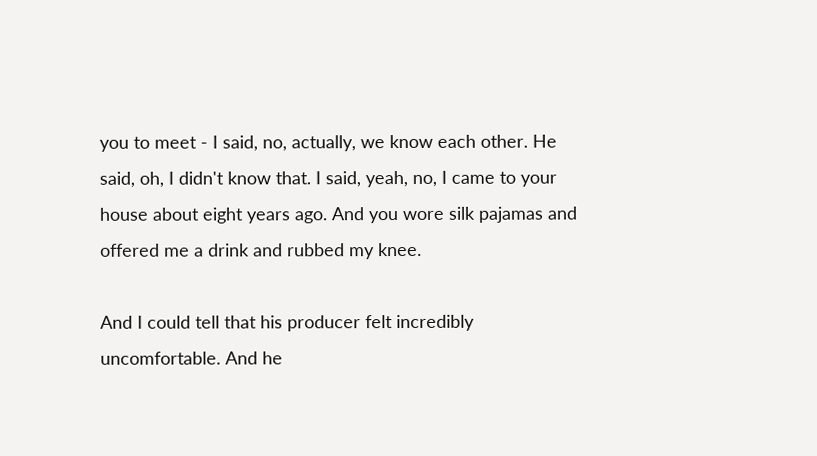you to meet - I said, no, actually, we know each other. He said, oh, I didn't know that. I said, yeah, no, I came to your house about eight years ago. And you wore silk pajamas and offered me a drink and rubbed my knee.

And I could tell that his producer felt incredibly uncomfortable. And he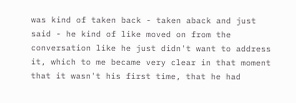was kind of taken back - taken aback and just said - he kind of like moved on from the conversation like he just didn't want to address it, which to me became very clear in that moment that it wasn't his first time, that he had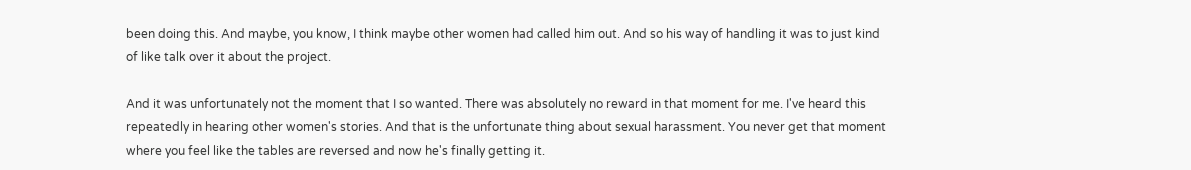been doing this. And maybe, you know, I think maybe other women had called him out. And so his way of handling it was to just kind of like talk over it about the project.

And it was unfortunately not the moment that I so wanted. There was absolutely no reward in that moment for me. I've heard this repeatedly in hearing other women's stories. And that is the unfortunate thing about sexual harassment. You never get that moment where you feel like the tables are reversed and now he's finally getting it.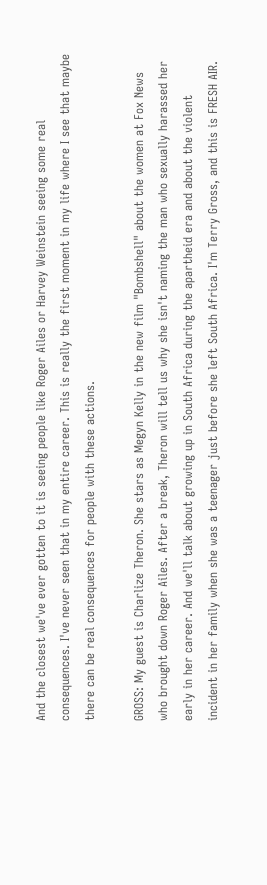And the closest we've ever gotten to it is seeing people like Roger Ailes or Harvey Weinstein seeing some real consequences. I've never seen that in my entire career. This is really the first moment in my life where I see that maybe there can be real consequences for people with these actions.

GROSS: My guest is Charlize Theron. She stars as Megyn Kelly in the new film "Bombshell" about the women at Fox News who brought down Roger Ailes. After a break, Theron will tell us why she isn't naming the man who sexually harassed her early in her career. And we'll talk about growing up in South Africa during the apartheid era and about the violent incident in her family when she was a teenager just before she left South Africa. I'm Terry Gross, and this is FRESH AIR.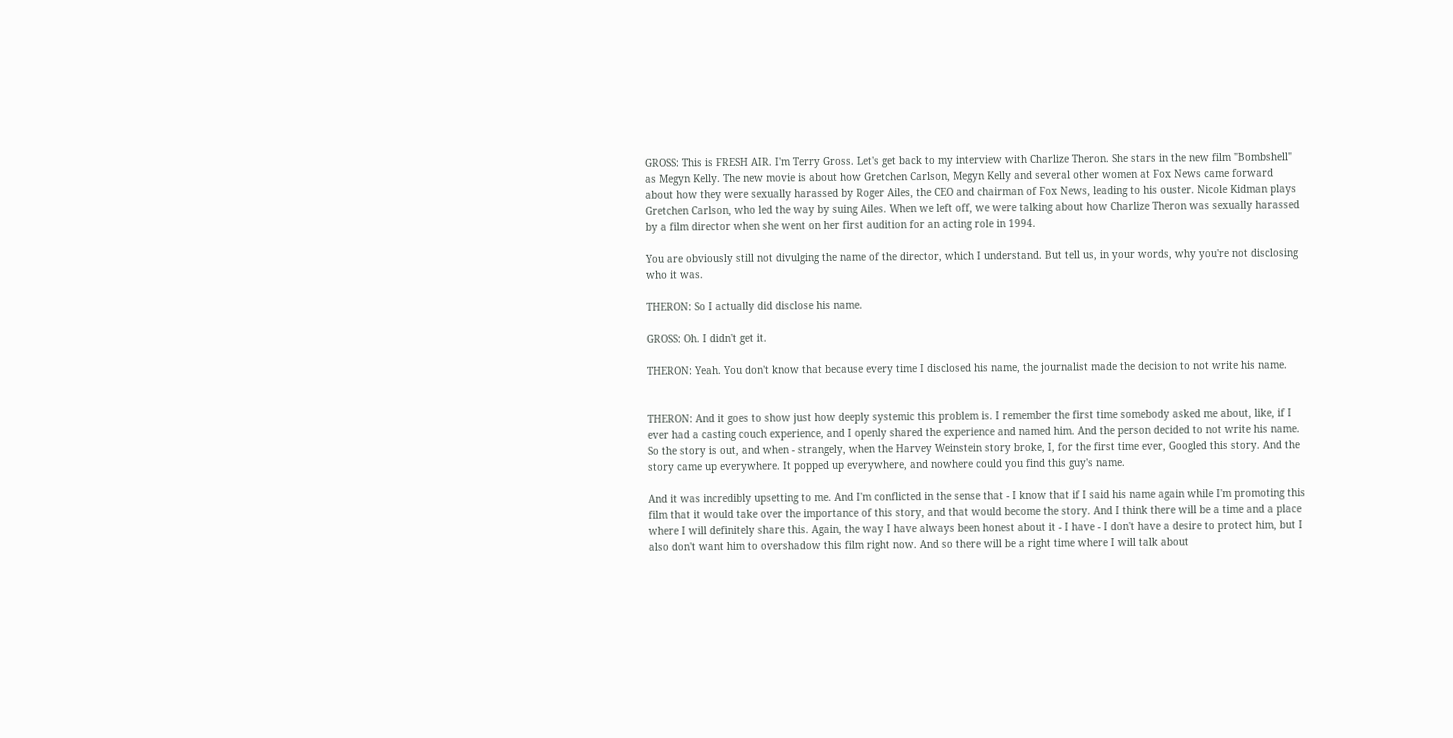GROSS: This is FRESH AIR. I'm Terry Gross. Let's get back to my interview with Charlize Theron. She stars in the new film "Bombshell" as Megyn Kelly. The new movie is about how Gretchen Carlson, Megyn Kelly and several other women at Fox News came forward about how they were sexually harassed by Roger Ailes, the CEO and chairman of Fox News, leading to his ouster. Nicole Kidman plays Gretchen Carlson, who led the way by suing Ailes. When we left off, we were talking about how Charlize Theron was sexually harassed by a film director when she went on her first audition for an acting role in 1994.

You are obviously still not divulging the name of the director, which I understand. But tell us, in your words, why you're not disclosing who it was.

THERON: So I actually did disclose his name.

GROSS: Oh. I didn't get it.

THERON: Yeah. You don't know that because every time I disclosed his name, the journalist made the decision to not write his name.


THERON: And it goes to show just how deeply systemic this problem is. I remember the first time somebody asked me about, like, if I ever had a casting couch experience, and I openly shared the experience and named him. And the person decided to not write his name. So the story is out, and when - strangely, when the Harvey Weinstein story broke, I, for the first time ever, Googled this story. And the story came up everywhere. It popped up everywhere, and nowhere could you find this guy's name.

And it was incredibly upsetting to me. And I'm conflicted in the sense that - I know that if I said his name again while I'm promoting this film that it would take over the importance of this story, and that would become the story. And I think there will be a time and a place where I will definitely share this. Again, the way I have always been honest about it - I have - I don't have a desire to protect him, but I also don't want him to overshadow this film right now. And so there will be a right time where I will talk about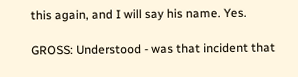this again, and I will say his name. Yes.

GROSS: Understood - was that incident that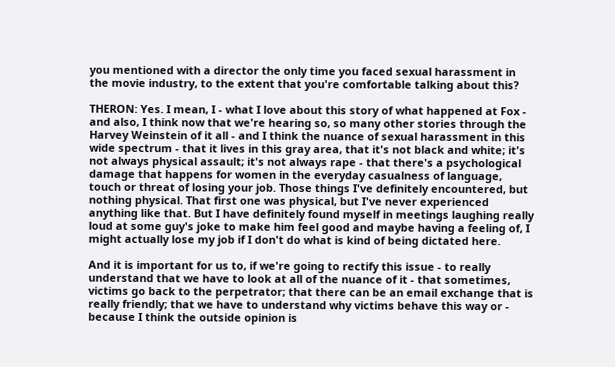you mentioned with a director the only time you faced sexual harassment in the movie industry, to the extent that you're comfortable talking about this?

THERON: Yes. I mean, I - what I love about this story of what happened at Fox - and also, I think now that we're hearing so, so many other stories through the Harvey Weinstein of it all - and I think the nuance of sexual harassment in this wide spectrum - that it lives in this gray area, that it's not black and white; it's not always physical assault; it's not always rape - that there's a psychological damage that happens for women in the everyday casualness of language, touch or threat of losing your job. Those things I've definitely encountered, but nothing physical. That first one was physical, but I've never experienced anything like that. But I have definitely found myself in meetings laughing really loud at some guy's joke to make him feel good and maybe having a feeling of, I might actually lose my job if I don't do what is kind of being dictated here.

And it is important for us to, if we're going to rectify this issue - to really understand that we have to look at all of the nuance of it - that sometimes, victims go back to the perpetrator; that there can be an email exchange that is really friendly; that we have to understand why victims behave this way or - because I think the outside opinion is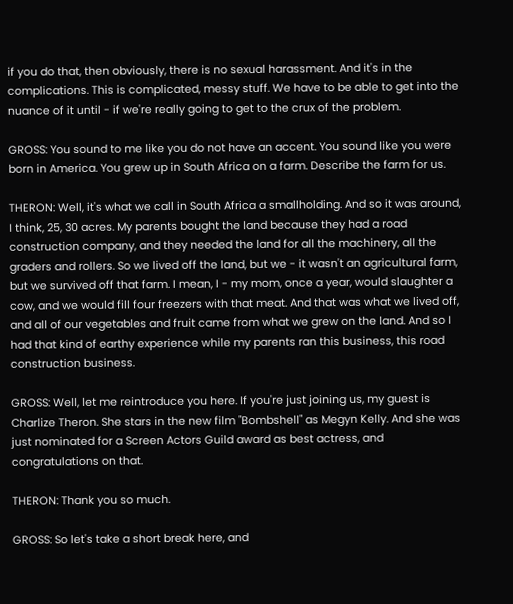if you do that, then obviously, there is no sexual harassment. And it's in the complications. This is complicated, messy stuff. We have to be able to get into the nuance of it until - if we're really going to get to the crux of the problem.

GROSS: You sound to me like you do not have an accent. You sound like you were born in America. You grew up in South Africa on a farm. Describe the farm for us.

THERON: Well, it's what we call in South Africa a smallholding. And so it was around, I think, 25, 30 acres. My parents bought the land because they had a road construction company, and they needed the land for all the machinery, all the graders and rollers. So we lived off the land, but we - it wasn't an agricultural farm, but we survived off that farm. I mean, I - my mom, once a year, would slaughter a cow, and we would fill four freezers with that meat. And that was what we lived off, and all of our vegetables and fruit came from what we grew on the land. And so I had that kind of earthy experience while my parents ran this business, this road construction business.

GROSS: Well, let me reintroduce you here. If you're just joining us, my guest is Charlize Theron. She stars in the new film "Bombshell" as Megyn Kelly. And she was just nominated for a Screen Actors Guild award as best actress, and congratulations on that.

THERON: Thank you so much.

GROSS: So let's take a short break here, and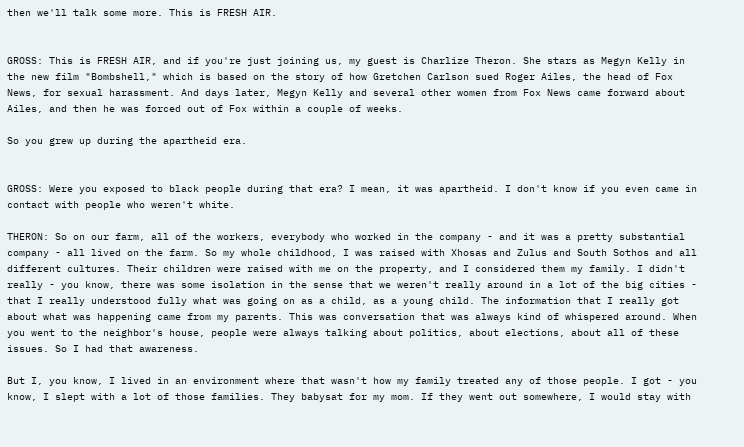then we'll talk some more. This is FRESH AIR.


GROSS: This is FRESH AIR, and if you're just joining us, my guest is Charlize Theron. She stars as Megyn Kelly in the new film "Bombshell," which is based on the story of how Gretchen Carlson sued Roger Ailes, the head of Fox News, for sexual harassment. And days later, Megyn Kelly and several other women from Fox News came forward about Ailes, and then he was forced out of Fox within a couple of weeks.

So you grew up during the apartheid era.


GROSS: Were you exposed to black people during that era? I mean, it was apartheid. I don't know if you even came in contact with people who weren't white.

THERON: So on our farm, all of the workers, everybody who worked in the company - and it was a pretty substantial company - all lived on the farm. So my whole childhood, I was raised with Xhosas and Zulus and South Sothos and all different cultures. Their children were raised with me on the property, and I considered them my family. I didn't really - you know, there was some isolation in the sense that we weren't really around in a lot of the big cities - that I really understood fully what was going on as a child, as a young child. The information that I really got about what was happening came from my parents. This was conversation that was always kind of whispered around. When you went to the neighbor's house, people were always talking about politics, about elections, about all of these issues. So I had that awareness.

But I, you know, I lived in an environment where that wasn't how my family treated any of those people. I got - you know, I slept with a lot of those families. They babysat for my mom. If they went out somewhere, I would stay with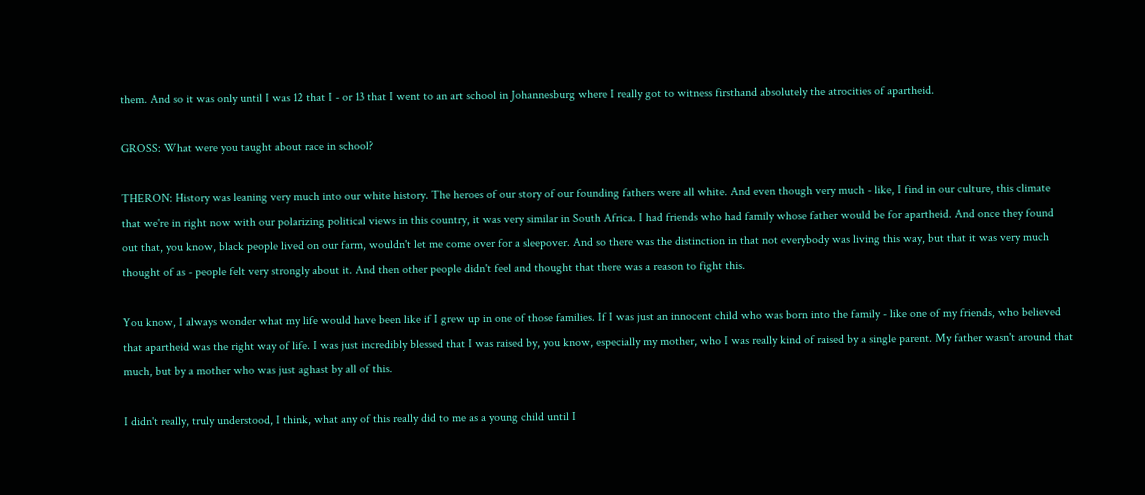them. And so it was only until I was 12 that I - or 13 that I went to an art school in Johannesburg where I really got to witness firsthand absolutely the atrocities of apartheid.

GROSS: What were you taught about race in school?

THERON: History was leaning very much into our white history. The heroes of our story of our founding fathers were all white. And even though very much - like, I find in our culture, this climate that we're in right now with our polarizing political views in this country, it was very similar in South Africa. I had friends who had family whose father would be for apartheid. And once they found out that, you know, black people lived on our farm, wouldn't let me come over for a sleepover. And so there was the distinction in that not everybody was living this way, but that it was very much thought of as - people felt very strongly about it. And then other people didn't feel and thought that there was a reason to fight this.

You know, I always wonder what my life would have been like if I grew up in one of those families. If I was just an innocent child who was born into the family - like one of my friends, who believed that apartheid was the right way of life. I was just incredibly blessed that I was raised by, you know, especially my mother, who I was really kind of raised by a single parent. My father wasn't around that much, but by a mother who was just aghast by all of this.

I didn't really, truly understood, I think, what any of this really did to me as a young child until I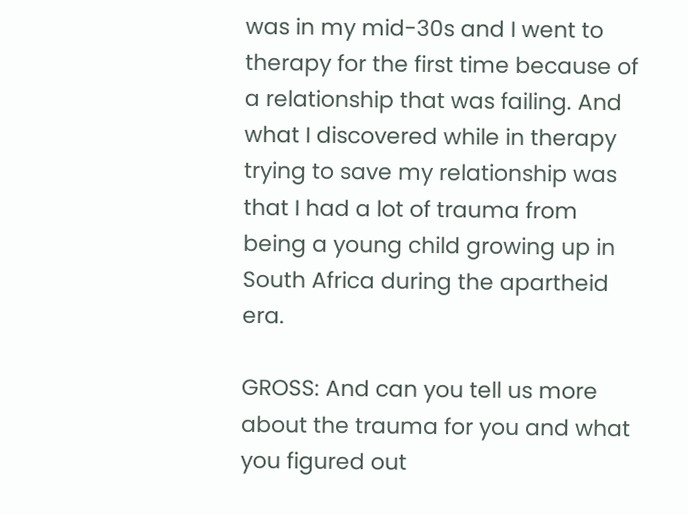was in my mid-30s and I went to therapy for the first time because of a relationship that was failing. And what I discovered while in therapy trying to save my relationship was that I had a lot of trauma from being a young child growing up in South Africa during the apartheid era.

GROSS: And can you tell us more about the trauma for you and what you figured out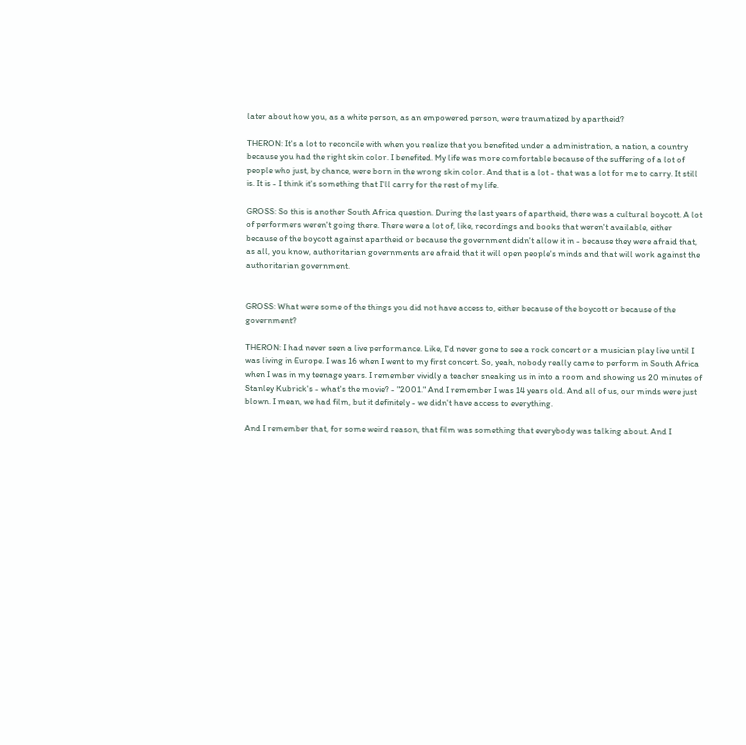later about how you, as a white person, as an empowered person, were traumatized by apartheid?

THERON: It's a lot to reconcile with when you realize that you benefited under a administration, a nation, a country because you had the right skin color. I benefited. My life was more comfortable because of the suffering of a lot of people who just, by chance, were born in the wrong skin color. And that is a lot - that was a lot for me to carry. It still is. It is - I think it's something that I'll carry for the rest of my life.

GROSS: So this is another South Africa question. During the last years of apartheid, there was a cultural boycott. A lot of performers weren't going there. There were a lot of, like, recordings and books that weren't available, either because of the boycott against apartheid or because the government didn't allow it in - because they were afraid that, as all, you know, authoritarian governments are afraid that it will open people's minds and that will work against the authoritarian government.


GROSS: What were some of the things you did not have access to, either because of the boycott or because of the government?

THERON: I had never seen a live performance. Like, I'd never gone to see a rock concert or a musician play live until I was living in Europe. I was 16 when I went to my first concert. So, yeah, nobody really came to perform in South Africa when I was in my teenage years. I remember vividly a teacher sneaking us in into a room and showing us 20 minutes of Stanley Kubrick's - what's the movie? - "2001." And I remember I was 14 years old. And all of us, our minds were just blown. I mean, we had film, but it definitely - we didn't have access to everything.

And I remember that, for some weird reason, that film was something that everybody was talking about. And I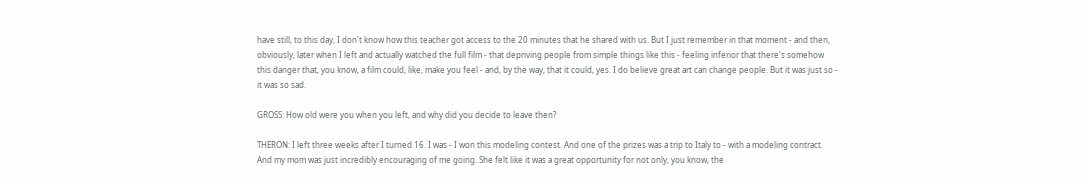have still, to this day, I don't know how this teacher got access to the 20 minutes that he shared with us. But I just remember in that moment - and then, obviously, later when I left and actually watched the full film - that depriving people from simple things like this - feeling inferior that there's somehow this danger that, you know, a film could, like, make you feel - and, by the way, that it could, yes. I do believe great art can change people. But it was just so - it was so sad.

GROSS: How old were you when you left, and why did you decide to leave then?

THERON: I left three weeks after I turned 16. I was - I won this modeling contest. And one of the prizes was a trip to Italy to - with a modeling contract. And my mom was just incredibly encouraging of me going. She felt like it was a great opportunity for not only, you know, the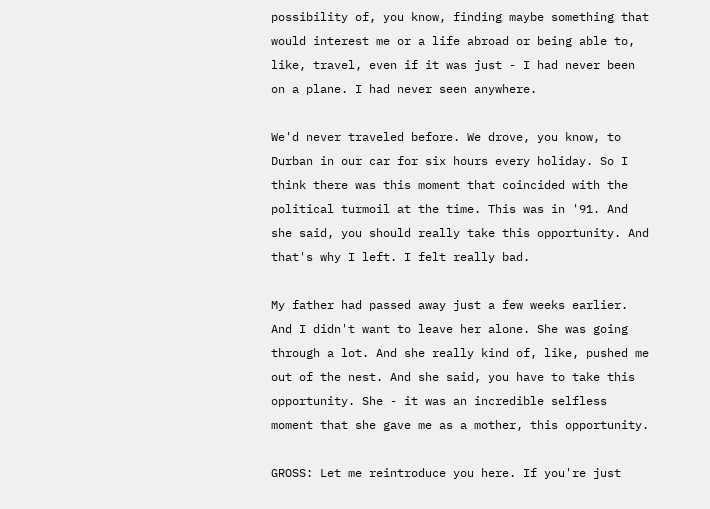possibility of, you know, finding maybe something that would interest me or a life abroad or being able to, like, travel, even if it was just - I had never been on a plane. I had never seen anywhere.

We'd never traveled before. We drove, you know, to Durban in our car for six hours every holiday. So I think there was this moment that coincided with the political turmoil at the time. This was in '91. And she said, you should really take this opportunity. And that's why I left. I felt really bad.

My father had passed away just a few weeks earlier. And I didn't want to leave her alone. She was going through a lot. And she really kind of, like, pushed me out of the nest. And she said, you have to take this opportunity. She - it was an incredible selfless moment that she gave me as a mother, this opportunity.

GROSS: Let me reintroduce you here. If you're just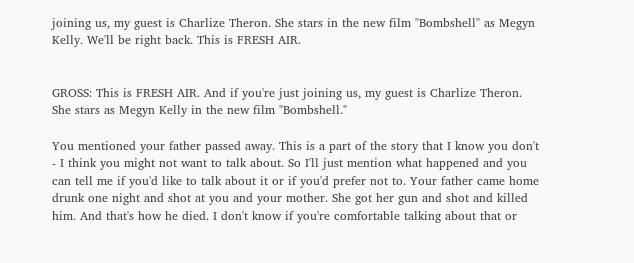joining us, my guest is Charlize Theron. She stars in the new film "Bombshell" as Megyn Kelly. We'll be right back. This is FRESH AIR.


GROSS: This is FRESH AIR. And if you're just joining us, my guest is Charlize Theron. She stars as Megyn Kelly in the new film "Bombshell."

You mentioned your father passed away. This is a part of the story that I know you don't - I think you might not want to talk about. So I'll just mention what happened and you can tell me if you'd like to talk about it or if you'd prefer not to. Your father came home drunk one night and shot at you and your mother. She got her gun and shot and killed him. And that's how he died. I don't know if you're comfortable talking about that or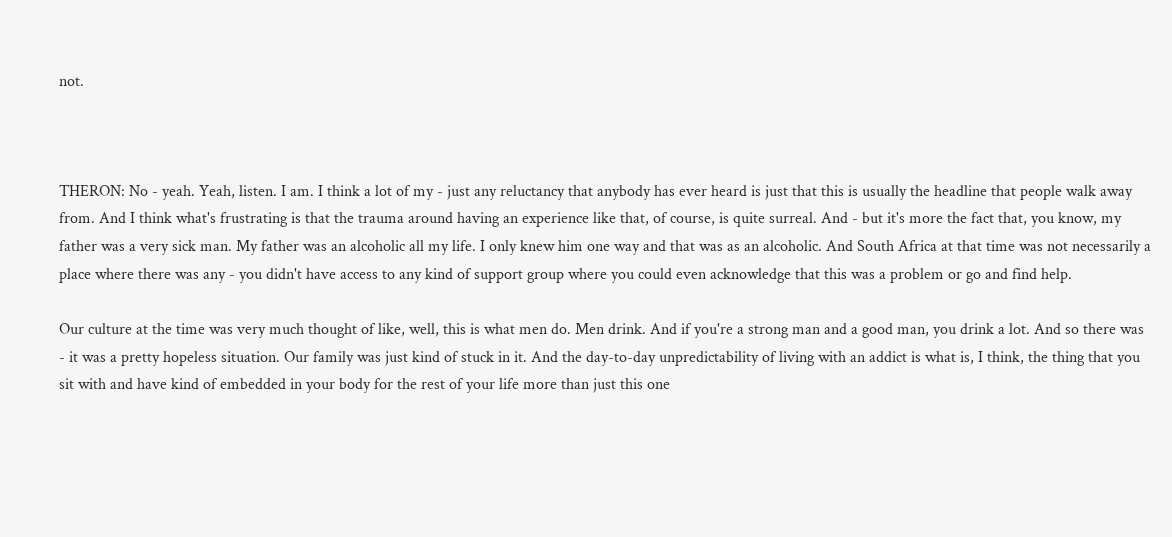not.



THERON: No - yeah. Yeah, listen. I am. I think a lot of my - just any reluctancy that anybody has ever heard is just that this is usually the headline that people walk away from. And I think what's frustrating is that the trauma around having an experience like that, of course, is quite surreal. And - but it's more the fact that, you know, my father was a very sick man. My father was an alcoholic all my life. I only knew him one way and that was as an alcoholic. And South Africa at that time was not necessarily a place where there was any - you didn't have access to any kind of support group where you could even acknowledge that this was a problem or go and find help.

Our culture at the time was very much thought of like, well, this is what men do. Men drink. And if you're a strong man and a good man, you drink a lot. And so there was - it was a pretty hopeless situation. Our family was just kind of stuck in it. And the day-to-day unpredictability of living with an addict is what is, I think, the thing that you sit with and have kind of embedded in your body for the rest of your life more than just this one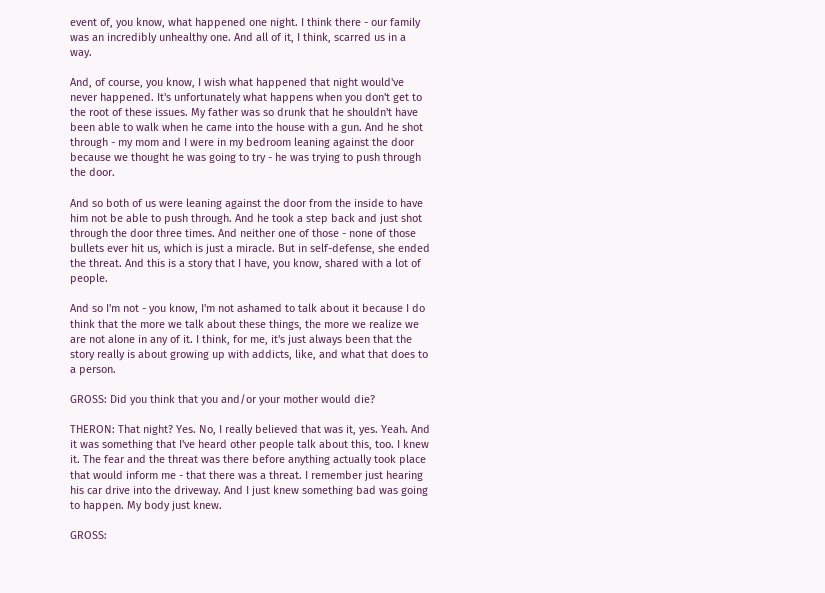event of, you know, what happened one night. I think there - our family was an incredibly unhealthy one. And all of it, I think, scarred us in a way.

And, of course, you know, I wish what happened that night would've never happened. It's unfortunately what happens when you don't get to the root of these issues. My father was so drunk that he shouldn't have been able to walk when he came into the house with a gun. And he shot through - my mom and I were in my bedroom leaning against the door because we thought he was going to try - he was trying to push through the door.

And so both of us were leaning against the door from the inside to have him not be able to push through. And he took a step back and just shot through the door three times. And neither one of those - none of those bullets ever hit us, which is just a miracle. But in self-defense, she ended the threat. And this is a story that I have, you know, shared with a lot of people.

And so I'm not - you know, I'm not ashamed to talk about it because I do think that the more we talk about these things, the more we realize we are not alone in any of it. I think, for me, it's just always been that the story really is about growing up with addicts, like, and what that does to a person.

GROSS: Did you think that you and/or your mother would die?

THERON: That night? Yes. No, I really believed that was it, yes. Yeah. And it was something that I've heard other people talk about this, too. I knew it. The fear and the threat was there before anything actually took place that would inform me - that there was a threat. I remember just hearing his car drive into the driveway. And I just knew something bad was going to happen. My body just knew.

GROSS: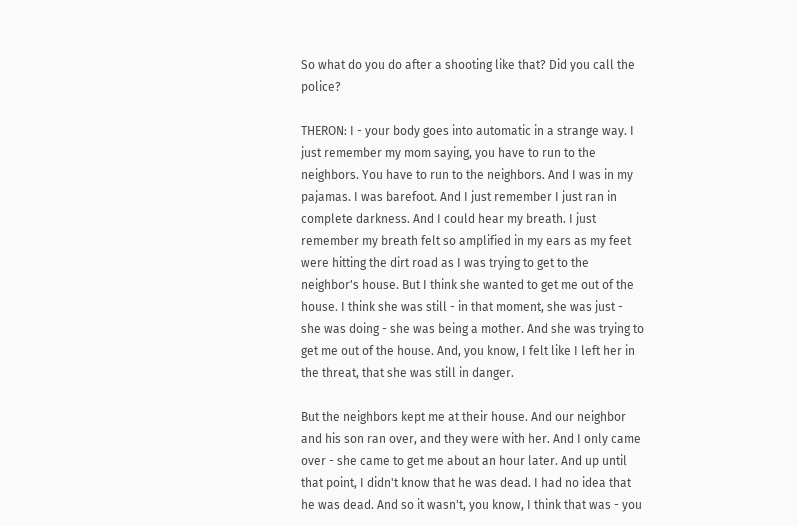So what do you do after a shooting like that? Did you call the police?

THERON: I - your body goes into automatic in a strange way. I just remember my mom saying, you have to run to the neighbors. You have to run to the neighbors. And I was in my pajamas. I was barefoot. And I just remember I just ran in complete darkness. And I could hear my breath. I just remember my breath felt so amplified in my ears as my feet were hitting the dirt road as I was trying to get to the neighbor's house. But I think she wanted to get me out of the house. I think she was still - in that moment, she was just - she was doing - she was being a mother. And she was trying to get me out of the house. And, you know, I felt like I left her in the threat, that she was still in danger.

But the neighbors kept me at their house. And our neighbor and his son ran over, and they were with her. And I only came over - she came to get me about an hour later. And up until that point, I didn't know that he was dead. I had no idea that he was dead. And so it wasn't, you know, I think that was - you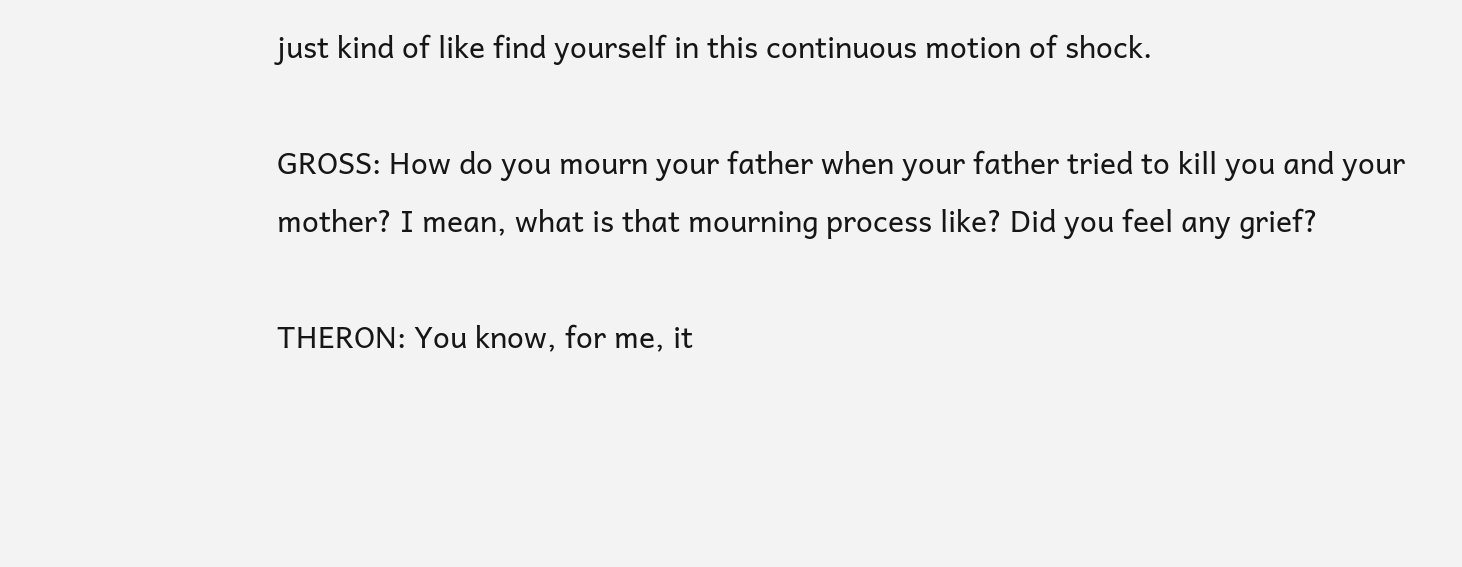just kind of like find yourself in this continuous motion of shock.

GROSS: How do you mourn your father when your father tried to kill you and your mother? I mean, what is that mourning process like? Did you feel any grief?

THERON: You know, for me, it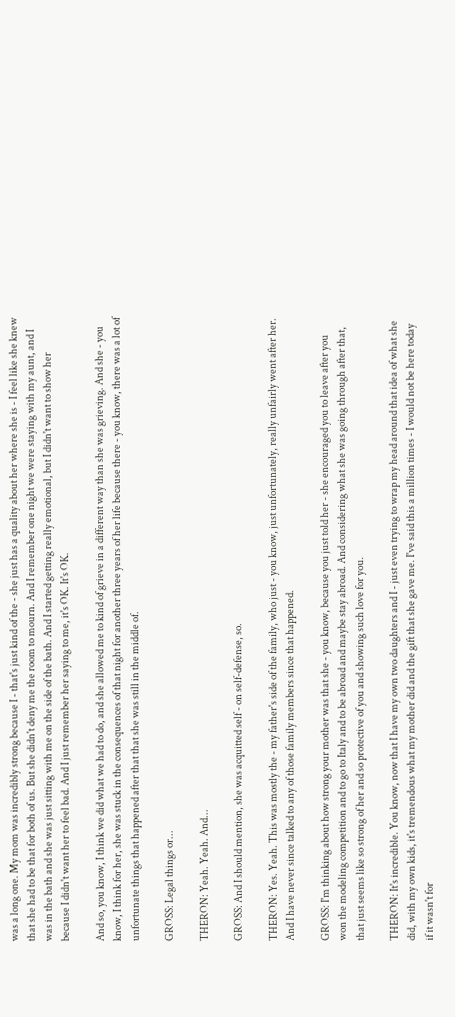was a long one. My mom was incredibly strong because I - that's just kind of the - she just has a quality about her where she is - I feel like she knew that she had to be that for both of us. But she didn't deny me the room to mourn. And I remember one night we were staying with my aunt, and I was in the bath and she was just sitting with me on the side of the bath. And I started getting really emotional, but I didn't want to show her because I didn't want her to feel bad. And I just remember her saying to me, it's OK. It's OK.

And so, you know, I think we did what we had to do, and she allowed me to kind of grieve in a different way than she was grieving. And she - you know, I think for her, she was stuck in the consequences of that night for another three years of her life because there - you know, there was a lot of unfortunate things that happened after that that she was still in the middle of.

GROSS: Legal things or...

THERON: Yeah. Yeah. And...

GROSS: And I should mention, she was acquitted self - on self-defense, so.

THERON: Yes. Yeah. This was mostly the - my father's side of the family, who just - you know, just unfortunately, really unfairly went after her. And I have never since talked to any of those family members since that happened.

GROSS: I'm thinking about how strong your mother was that she - you know, because you just told her - she encouraged you to leave after you won the modeling competition and to go to Italy and to be abroad and maybe stay abroad. And considering what she was going through after that, that just seems like so strong of her and so protective of you and showing such love for you.

THERON: It's incredible. You know, now that I have my own two daughters and I - just even trying to wrap my head around that idea of what she did, with my own kids, it's tremendous what my mother did and the gift that she gave me. I've said this a million times - I would not be here today if it wasn't for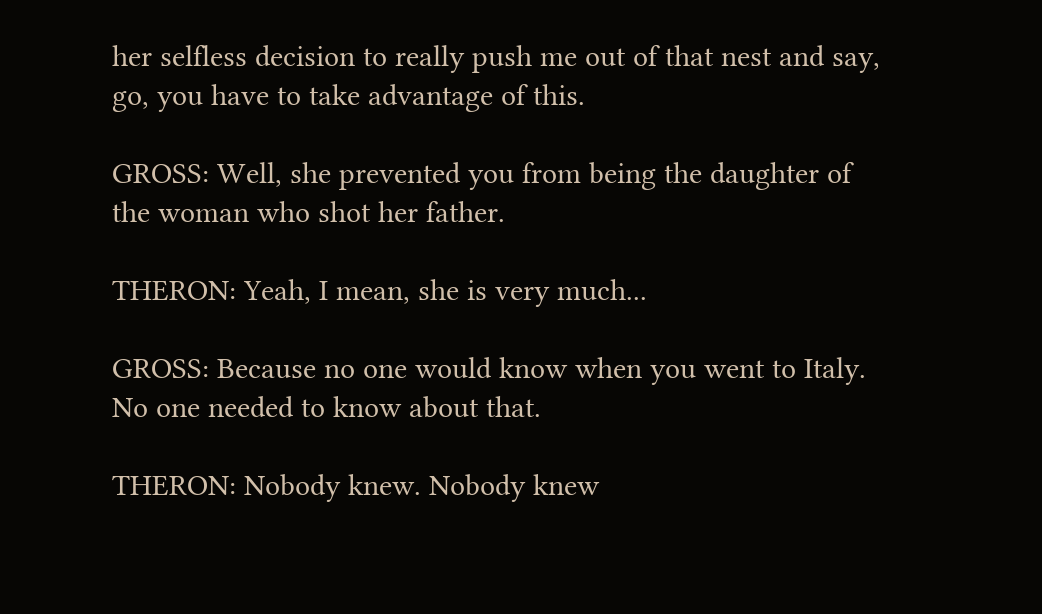her selfless decision to really push me out of that nest and say, go, you have to take advantage of this.

GROSS: Well, she prevented you from being the daughter of the woman who shot her father.

THERON: Yeah, I mean, she is very much...

GROSS: Because no one would know when you went to Italy. No one needed to know about that.

THERON: Nobody knew. Nobody knew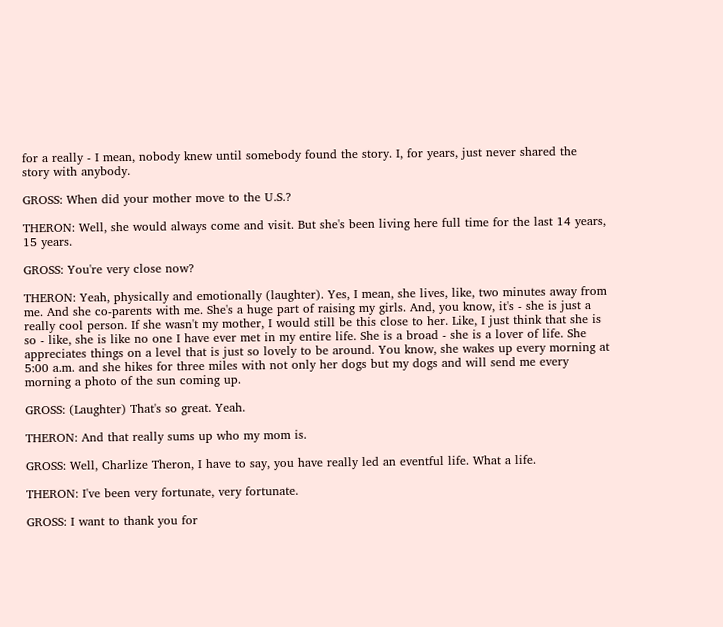for a really - I mean, nobody knew until somebody found the story. I, for years, just never shared the story with anybody.

GROSS: When did your mother move to the U.S.?

THERON: Well, she would always come and visit. But she's been living here full time for the last 14 years, 15 years.

GROSS: You're very close now?

THERON: Yeah, physically and emotionally (laughter). Yes, I mean, she lives, like, two minutes away from me. And she co-parents with me. She's a huge part of raising my girls. And, you know, it's - she is just a really cool person. If she wasn't my mother, I would still be this close to her. Like, I just think that she is so - like, she is like no one I have ever met in my entire life. She is a broad - she is a lover of life. She appreciates things on a level that is just so lovely to be around. You know, she wakes up every morning at 5:00 a.m. and she hikes for three miles with not only her dogs but my dogs and will send me every morning a photo of the sun coming up.

GROSS: (Laughter) That's so great. Yeah.

THERON: And that really sums up who my mom is.

GROSS: Well, Charlize Theron, I have to say, you have really led an eventful life. What a life.

THERON: I've been very fortunate, very fortunate.

GROSS: I want to thank you for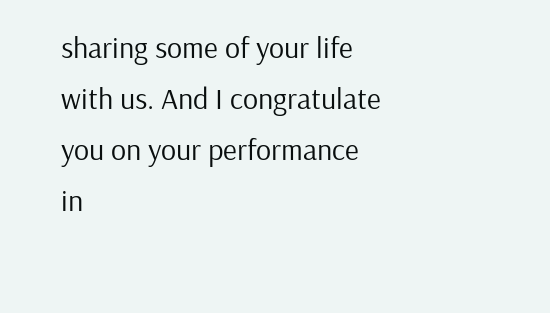sharing some of your life with us. And I congratulate you on your performance in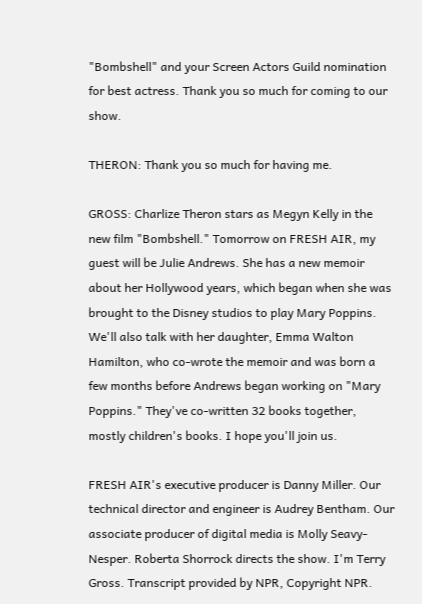"Bombshell" and your Screen Actors Guild nomination for best actress. Thank you so much for coming to our show.

THERON: Thank you so much for having me.

GROSS: Charlize Theron stars as Megyn Kelly in the new film "Bombshell." Tomorrow on FRESH AIR, my guest will be Julie Andrews. She has a new memoir about her Hollywood years, which began when she was brought to the Disney studios to play Mary Poppins. We'll also talk with her daughter, Emma Walton Hamilton, who co-wrote the memoir and was born a few months before Andrews began working on "Mary Poppins." They've co-written 32 books together, mostly children's books. I hope you'll join us.

FRESH AIR's executive producer is Danny Miller. Our technical director and engineer is Audrey Bentham. Our associate producer of digital media is Molly Seavy-Nesper. Roberta Shorrock directs the show. I'm Terry Gross. Transcript provided by NPR, Copyright NPR.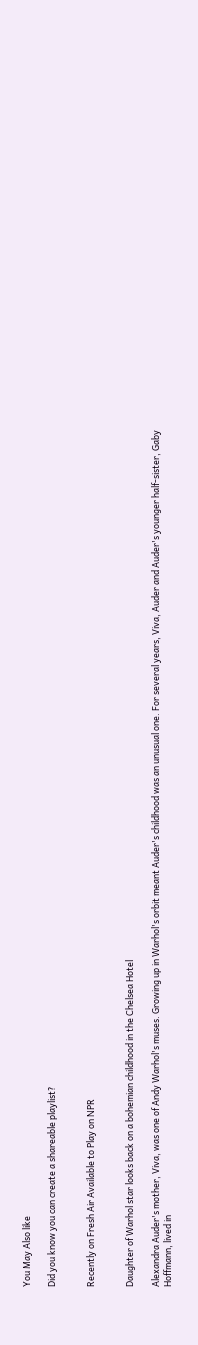You May Also like

Did you know you can create a shareable playlist?


Recently on Fresh Air Available to Play on NPR


Daughter of Warhol star looks back on a bohemian childhood in the Chelsea Hotel

Alexandra Auder's mother, Viva, was one of Andy Warhol's muses. Growing up in Warhol's orbit meant Auder's childhood was an unusual one. For several years, Viva, Auder and Auder's younger half-sister, Gaby Hoffmann, lived in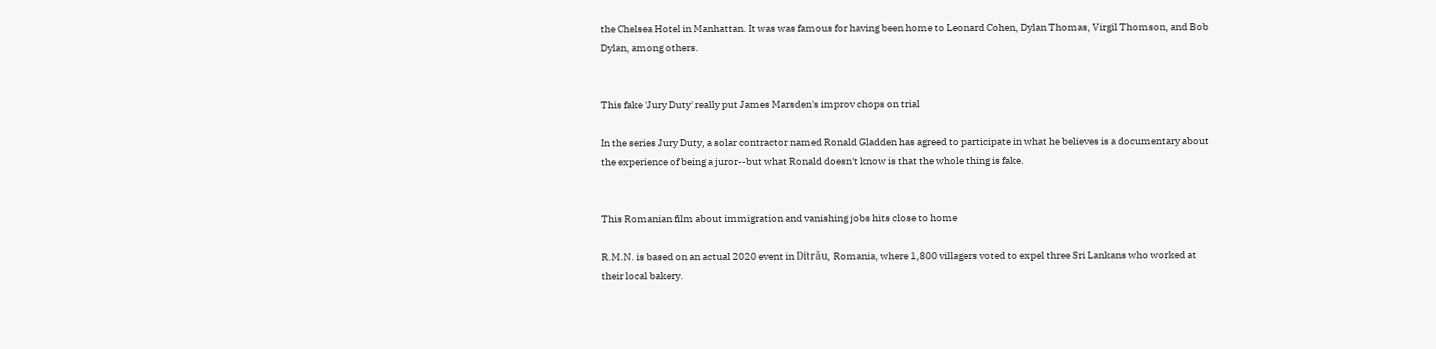the Chelsea Hotel in Manhattan. It was was famous for having been home to Leonard Cohen, Dylan Thomas, Virgil Thomson, and Bob Dylan, among others.


This fake 'Jury Duty' really put James Marsden's improv chops on trial

In the series Jury Duty, a solar contractor named Ronald Gladden has agreed to participate in what he believes is a documentary about the experience of being a juror--but what Ronald doesn't know is that the whole thing is fake.


This Romanian film about immigration and vanishing jobs hits close to home

R.M.N. is based on an actual 2020 event in Ditrău, Romania, where 1,800 villagers voted to expel three Sri Lankans who worked at their local bakery.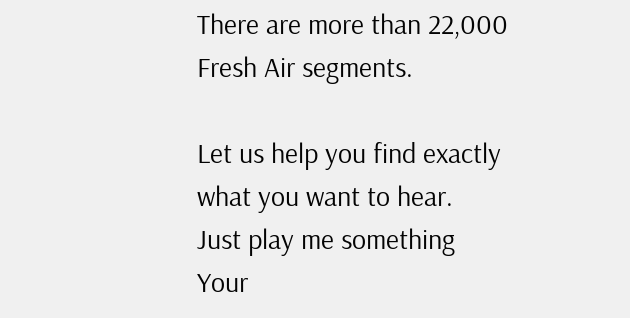There are more than 22,000 Fresh Air segments.

Let us help you find exactly what you want to hear.
Just play me something
Your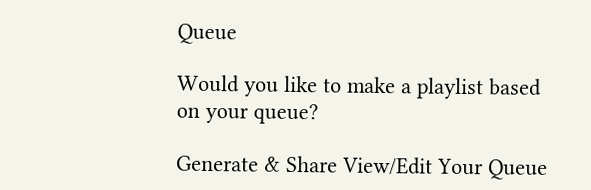Queue

Would you like to make a playlist based on your queue?

Generate & Share View/Edit Your Queue